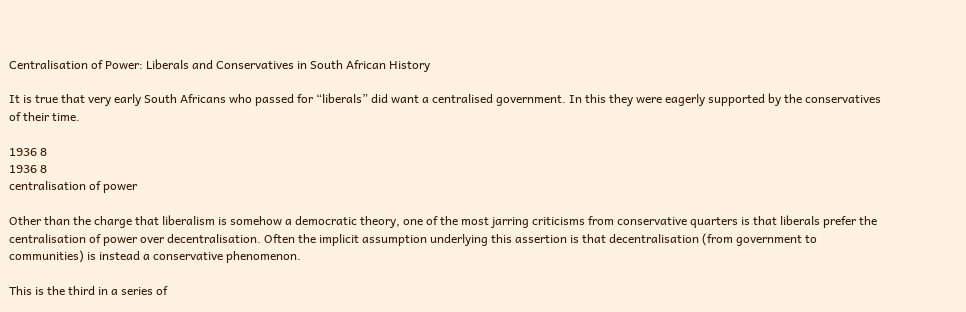Centralisation of Power: Liberals and Conservatives in South African History

It is true that very early South Africans who passed for “liberals” did want a centralised government. In this they were eagerly supported by the conservatives of their time.

1936 8
1936 8
centralisation of power

Other than the charge that liberalism is somehow a democratic theory, one of the most jarring criticisms from conservative quarters is that liberals prefer the centralisation of power over decentralisation. Often the implicit assumption underlying this assertion is that decentralisation (from government to communities) is instead a conservative phenomenon.

This is the third in a series of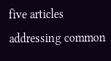five articles addressing common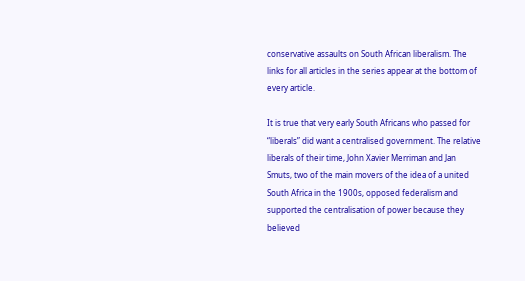conservative assaults on South African liberalism. The links for all articles in the series appear at the bottom of every article.

It is true that very early South Africans who passed for “liberals” did want a centralised government. The relative liberals of their time, John Xavier Merriman and Jan Smuts, two of the main movers of the idea of a united South Africa in the 1900s, opposed federalism and supported the centralisation of power because they believed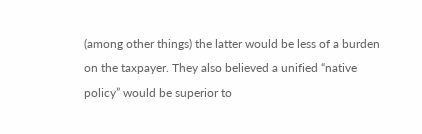(among other things) the latter would be less of a burden on the taxpayer. They also believed a unified “native policy” would be superior to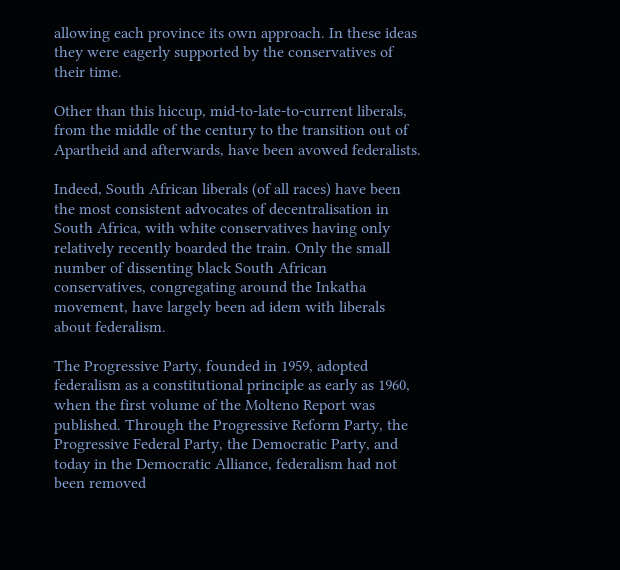allowing each province its own approach. In these ideas they were eagerly supported by the conservatives of their time.

Other than this hiccup, mid-to-late-to-current liberals, from the middle of the century to the transition out of Apartheid and afterwards, have been avowed federalists.

Indeed, South African liberals (of all races) have been the most consistent advocates of decentralisation in South Africa, with white conservatives having only relatively recently boarded the train. Only the small number of dissenting black South African conservatives, congregating around the Inkatha movement, have largely been ad idem with liberals about federalism.

The Progressive Party, founded in 1959, adopted federalism as a constitutional principle as early as 1960, when the first volume of the Molteno Report was published. Through the Progressive Reform Party, the Progressive Federal Party, the Democratic Party, and today in the Democratic Alliance, federalism had not been removed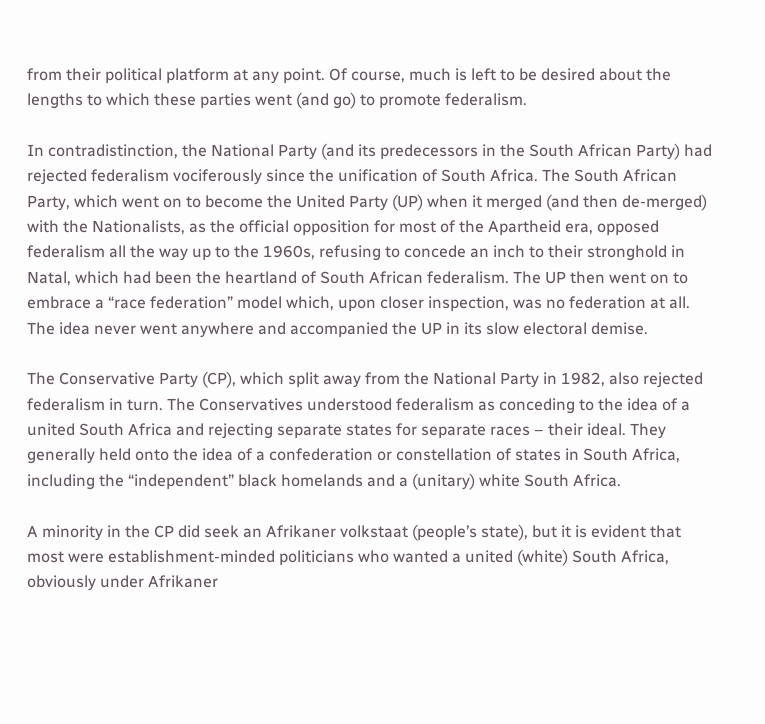from their political platform at any point. Of course, much is left to be desired about the lengths to which these parties went (and go) to promote federalism.

In contradistinction, the National Party (and its predecessors in the South African Party) had rejected federalism vociferously since the unification of South Africa. The South African Party, which went on to become the United Party (UP) when it merged (and then de-merged) with the Nationalists, as the official opposition for most of the Apartheid era, opposed federalism all the way up to the 1960s, refusing to concede an inch to their stronghold in Natal, which had been the heartland of South African federalism. The UP then went on to embrace a “race federation” model which, upon closer inspection, was no federation at all. The idea never went anywhere and accompanied the UP in its slow electoral demise.

The Conservative Party (CP), which split away from the National Party in 1982, also rejected federalism in turn. The Conservatives understood federalism as conceding to the idea of a united South Africa and rejecting separate states for separate races – their ideal. They generally held onto the idea of a confederation or constellation of states in South Africa, including the “independent” black homelands and a (unitary) white South Africa.

A minority in the CP did seek an Afrikaner volkstaat (people’s state), but it is evident that most were establishment-minded politicians who wanted a united (white) South Africa, obviously under Afrikaner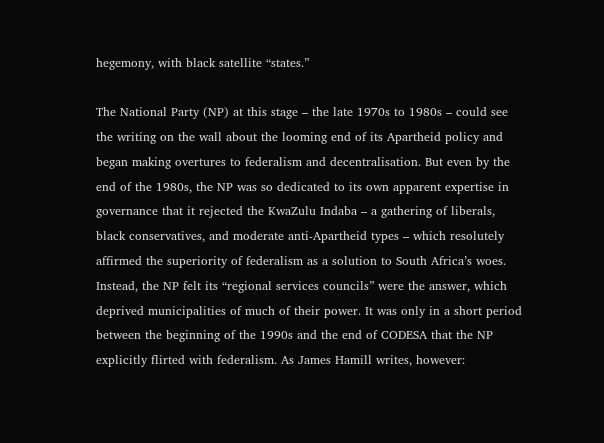hegemony, with black satellite “states.”

The National Party (NP) at this stage – the late 1970s to 1980s – could see the writing on the wall about the looming end of its Apartheid policy and began making overtures to federalism and decentralisation. But even by the end of the 1980s, the NP was so dedicated to its own apparent expertise in governance that it rejected the KwaZulu Indaba – a gathering of liberals, black conservatives, and moderate anti-Apartheid types – which resolutely affirmed the superiority of federalism as a solution to South Africa’s woes. Instead, the NP felt its “regional services councils” were the answer, which deprived municipalities of much of their power. It was only in a short period between the beginning of the 1990s and the end of CODESA that the NP explicitly flirted with federalism. As James Hamill writes, however: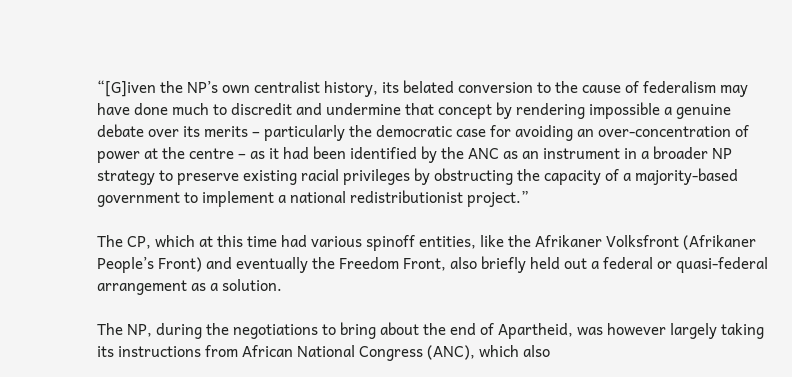“[G]iven the NP’s own centralist history, its belated conversion to the cause of federalism may have done much to discredit and undermine that concept by rendering impossible a genuine debate over its merits – particularly the democratic case for avoiding an over-concentration of power at the centre – as it had been identified by the ANC as an instrument in a broader NP strategy to preserve existing racial privileges by obstructing the capacity of a majority-based government to implement a national redistributionist project.”

The CP, which at this time had various spinoff entities, like the Afrikaner Volksfront (Afrikaner People’s Front) and eventually the Freedom Front, also briefly held out a federal or quasi-federal arrangement as a solution.

The NP, during the negotiations to bring about the end of Apartheid, was however largely taking its instructions from African National Congress (ANC), which also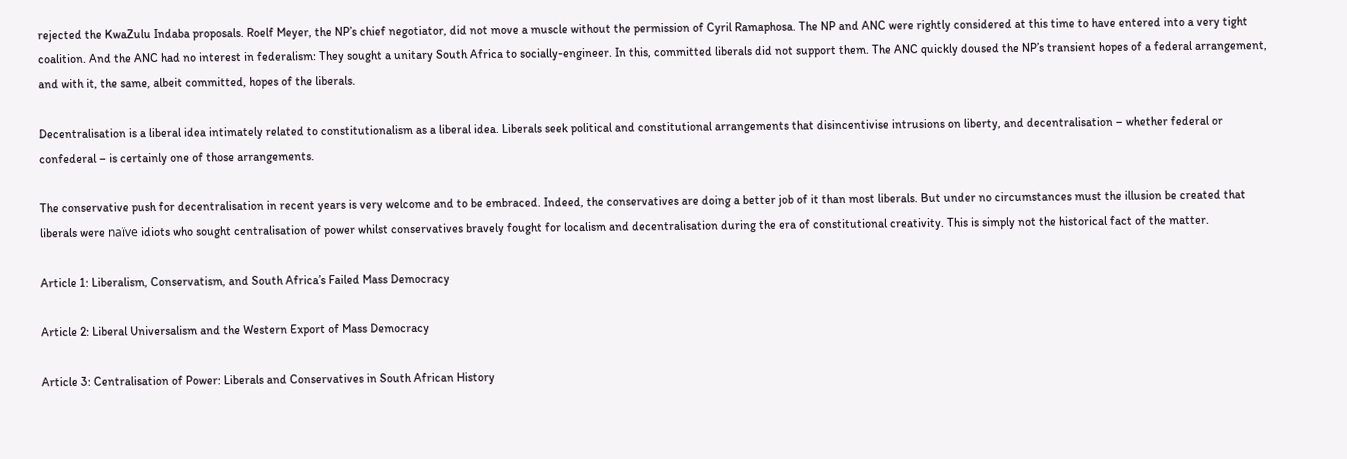rejected the KwaZulu Indaba proposals. Roelf Meyer, the NP’s chief negotiator, did not move a muscle without the permission of Cyril Ramaphosa. The NP and ANC were rightly considered at this time to have entered into a very tight coalition. And the ANC had no interest in federalism: They sought a unitary South Africa to socially-engineer. In this, committed liberals did not support them. The ANC quickly doused the NP’s transient hopes of a federal arrangement, and with it, the same, albeit committed, hopes of the liberals.

Decentralisation is a liberal idea intimately related to constitutionalism as a liberal idea. Liberals seek political and constitutional arrangements that disincentivise intrusions on liberty, and decentralisation – whether federal or confederal – is certainly one of those arrangements.

The conservative push for decentralisation in recent years is very welcome and to be embraced. Indeed, the conservatives are doing a better job of it than most liberals. But under no circumstances must the illusion be created that liberals were naïve idiots who sought centralisation of power whilst conservatives bravely fought for localism and decentralisation during the era of constitutional creativity. This is simply not the historical fact of the matter.

Article 1: Liberalism, Conservatism, and South Africa’s Failed Mass Democracy

Article 2: Liberal Universalism and the Western Export of Mass Democracy

Article 3: Centralisation of Power: Liberals and Conservatives in South African History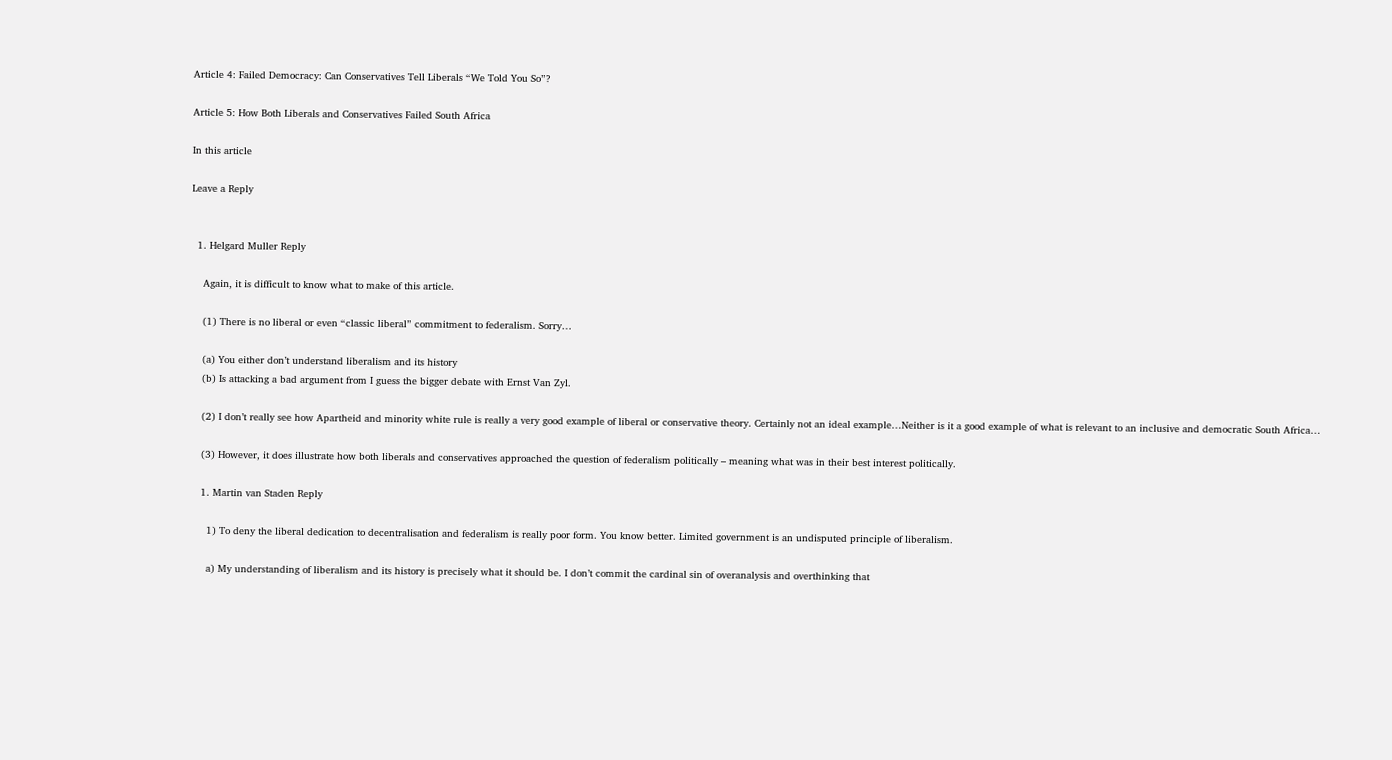Article 4: Failed Democracy: Can Conservatives Tell Liberals “We Told You So”?

Article 5: How Both Liberals and Conservatives Failed South Africa

In this article

Leave a Reply


  1. Helgard Muller Reply

    Again, it is difficult to know what to make of this article.

    (1) There is no liberal or even “classic liberal” commitment to federalism. Sorry…

    (a) You either don’t understand liberalism and its history
    (b) Is attacking a bad argument from I guess the bigger debate with Ernst Van Zyl.

    (2) I don’t really see how Apartheid and minority white rule is really a very good example of liberal or conservative theory. Certainly not an ideal example…Neither is it a good example of what is relevant to an inclusive and democratic South Africa…

    (3) However, it does illustrate how both liberals and conservatives approached the question of federalism politically – meaning what was in their best interest politically.

    1. Martin van Staden Reply

      1) To deny the liberal dedication to decentralisation and federalism is really poor form. You know better. Limited government is an undisputed principle of liberalism.

      a) My understanding of liberalism and its history is precisely what it should be. I don’t commit the cardinal sin of overanalysis and overthinking that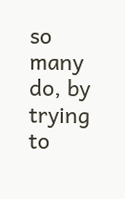so many do, by trying to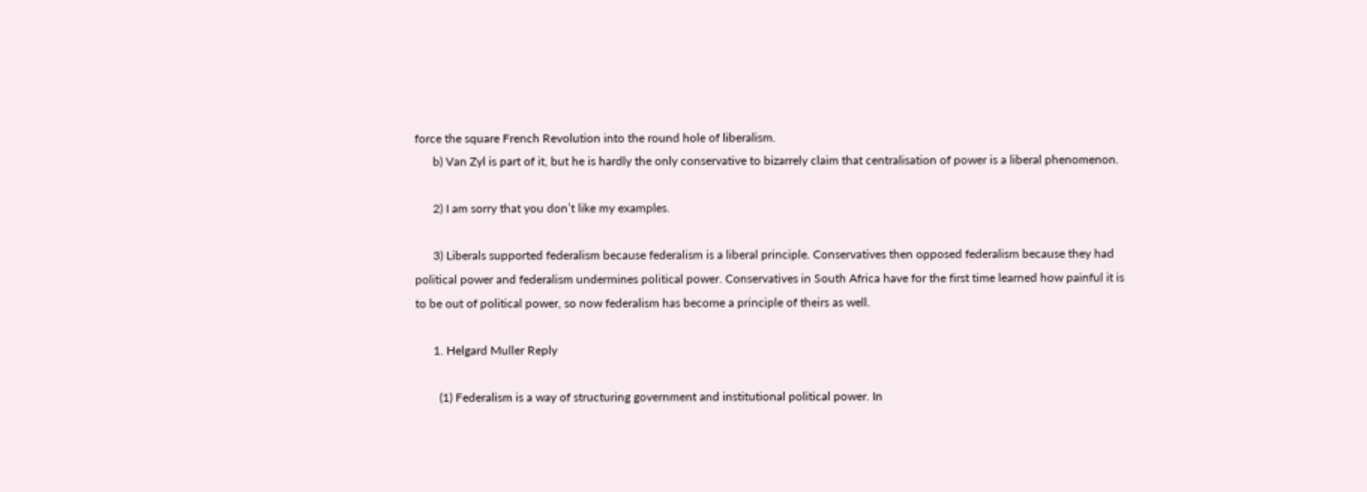force the square French Revolution into the round hole of liberalism.
      b) Van Zyl is part of it, but he is hardly the only conservative to bizarrely claim that centralisation of power is a liberal phenomenon.

      2) I am sorry that you don’t like my examples.

      3) Liberals supported federalism because federalism is a liberal principle. Conservatives then opposed federalism because they had political power and federalism undermines political power. Conservatives in South Africa have for the first time learned how painful it is to be out of political power, so now federalism has become a principle of theirs as well.

      1. Helgard Muller Reply

        (1) Federalism is a way of structuring government and institutional political power. In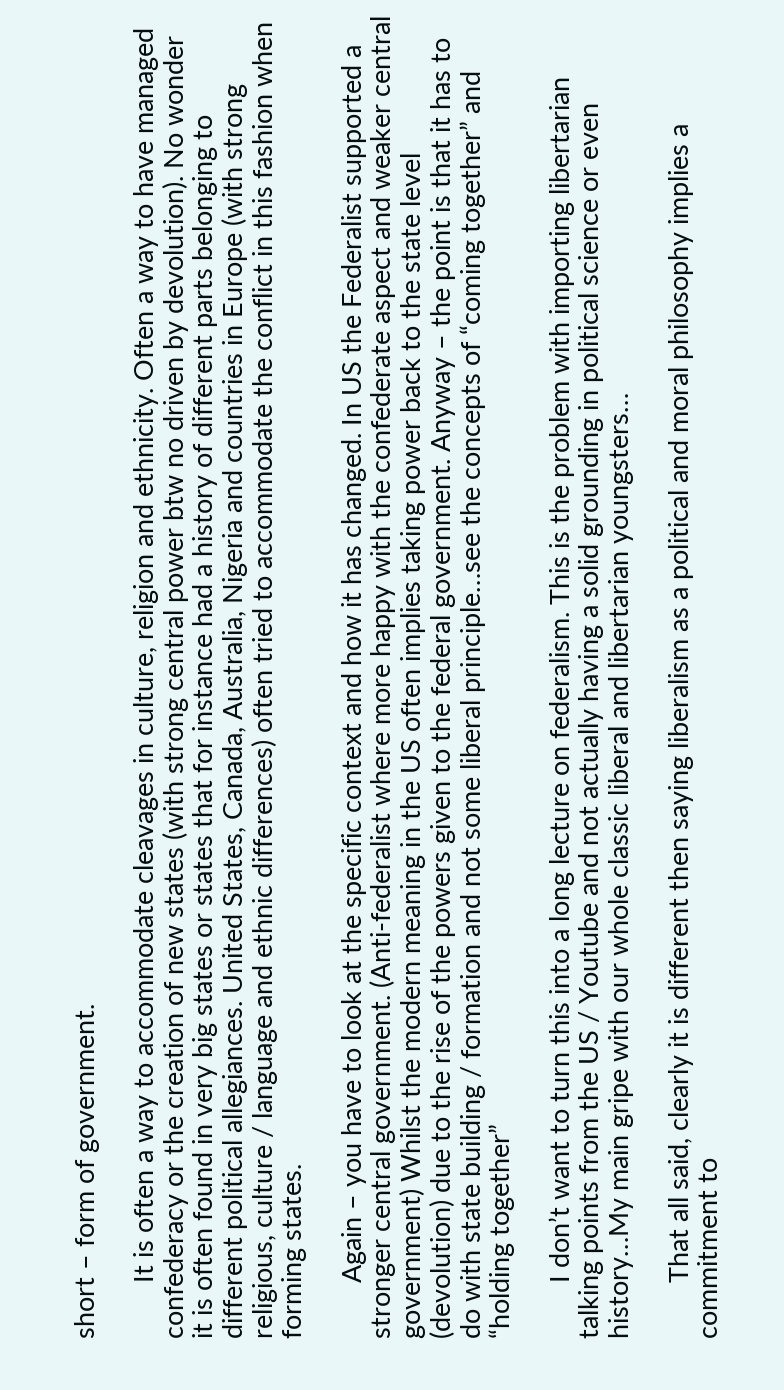short – form of government.

        It is often a way to accommodate cleavages in culture, religion and ethnicity. Often a way to have managed confederacy or the creation of new states (with strong central power btw no driven by devolution). No wonder it is often found in very big states or states that for instance had a history of different parts belonging to different political allegiances. United States, Canada, Australia, Nigeria and countries in Europe (with strong religious, culture / language and ethnic differences) often tried to accommodate the conflict in this fashion when forming states.

        Again – you have to look at the specific context and how it has changed. In US the Federalist supported a stronger central government. (Anti-federalist where more happy with the confederate aspect and weaker central government) Whilst the modern meaning in the US often implies taking power back to the state level (devolution) due to the rise of the powers given to the federal government. Anyway – the point is that it has to do with state building / formation and not some liberal principle…see the concepts of “coming together” and “holding together”

        I don’t want to turn this into a long lecture on federalism. This is the problem with importing libertarian talking points from the US / Youtube and not actually having a solid grounding in political science or even history…My main gripe with our whole classic liberal and libertarian youngsters…

        That all said, clearly it is different then saying liberalism as a political and moral philosophy implies a commitment to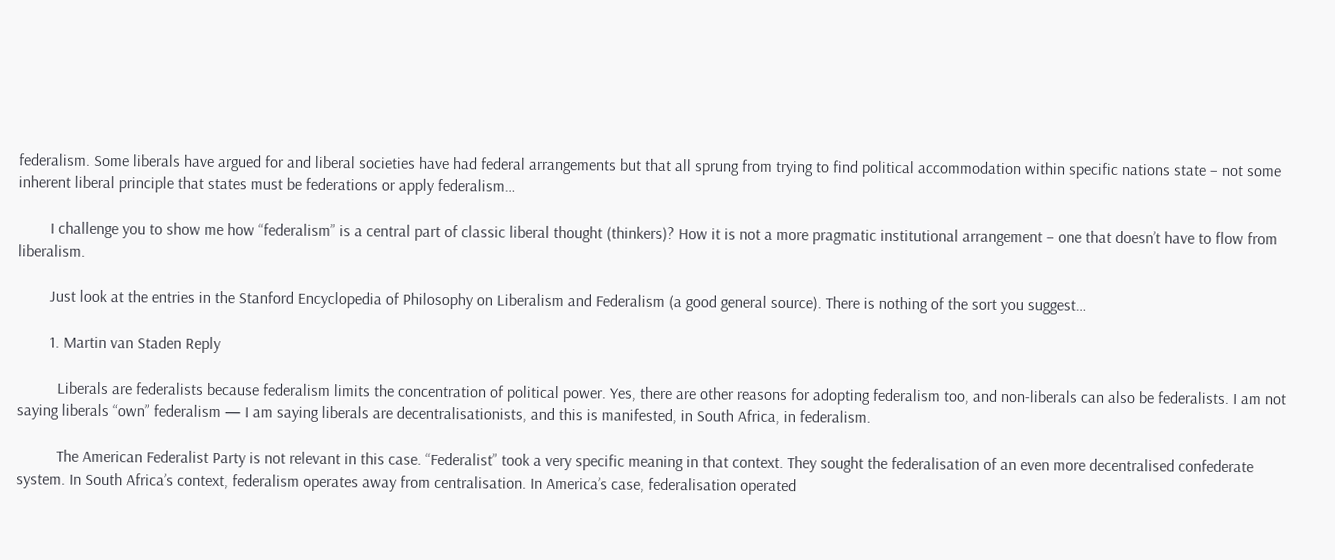federalism. Some liberals have argued for and liberal societies have had federal arrangements but that all sprung from trying to find political accommodation within specific nations state – not some inherent liberal principle that states must be federations or apply federalism…

        I challenge you to show me how “federalism” is a central part of classic liberal thought (thinkers)? How it is not a more pragmatic institutional arrangement – one that doesn’t have to flow from liberalism.

        Just look at the entries in the Stanford Encyclopedia of Philosophy on Liberalism and Federalism (a good general source). There is nothing of the sort you suggest…

        1. Martin van Staden Reply

          Liberals are federalists because federalism limits the concentration of political power. Yes, there are other reasons for adopting federalism too, and non-liberals can also be federalists. I am not saying liberals “own” federalism — I am saying liberals are decentralisationists, and this is manifested, in South Africa, in federalism.

          The American Federalist Party is not relevant in this case. “Federalist” took a very specific meaning in that context. They sought the federalisation of an even more decentralised confederate system. In South Africa’s context, federalism operates away from centralisation. In America’s case, federalisation operated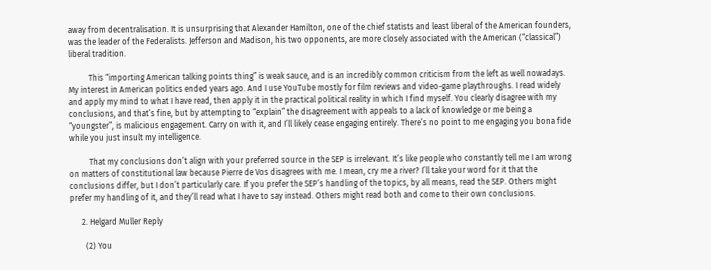away from decentralisation. It is unsurprising that Alexander Hamilton, one of the chief statists and least liberal of the American founders, was the leader of the Federalists. Jefferson and Madison, his two opponents, are more closely associated with the American (“classical”) liberal tradition.

          This “importing American talking points thing” is weak sauce, and is an incredibly common criticism from the left as well nowadays. My interest in American politics ended years ago. And I use YouTube mostly for film reviews and video-game playthroughs. I read widely and apply my mind to what I have read, then apply it in the practical political reality in which I find myself. You clearly disagree with my conclusions, and that’s fine, but by attempting to “explain” the disagreement with appeals to a lack of knowledge or me being a “youngster”, is malicious engagement. Carry on with it, and I’ll likely cease engaging entirely. There’s no point to me engaging you bona fide while you just insult my intelligence.

          That my conclusions don’t align with your preferred source in the SEP is irrelevant. It’s like people who constantly tell me I am wrong on matters of constitutional law because Pierre de Vos disagrees with me. I mean, cry me a river? I’ll take your word for it that the conclusions differ, but I don’t particularly care. If you prefer the SEP’s handling of the topics, by all means, read the SEP. Others might prefer my handling of it, and they’ll read what I have to say instead. Others might read both and come to their own conclusions.

      2. Helgard Muller Reply

        (2) You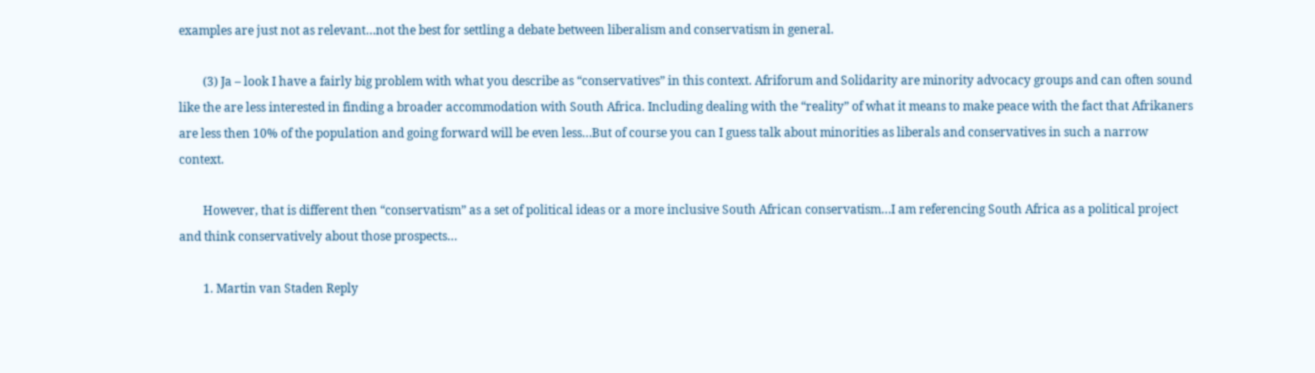examples are just not as relevant…not the best for settling a debate between liberalism and conservatism in general.

        (3) Ja – look I have a fairly big problem with what you describe as “conservatives” in this context. Afriforum and Solidarity are minority advocacy groups and can often sound like the are less interested in finding a broader accommodation with South Africa. Including dealing with the “reality” of what it means to make peace with the fact that Afrikaners are less then 10% of the population and going forward will be even less…But of course you can I guess talk about minorities as liberals and conservatives in such a narrow context.

        However, that is different then “conservatism” as a set of political ideas or a more inclusive South African conservatism…I am referencing South Africa as a political project and think conservatively about those prospects…

        1. Martin van Staden Reply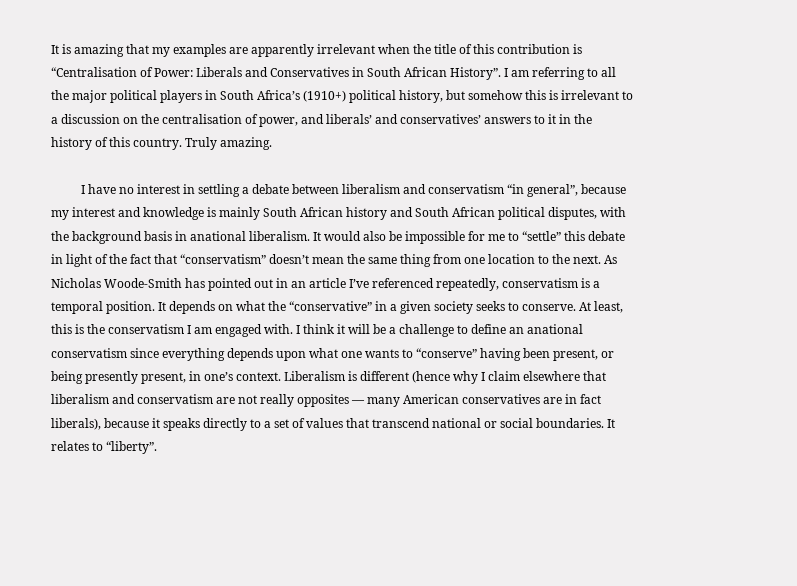It is amazing that my examples are apparently irrelevant when the title of this contribution is “Centralisation of Power: Liberals and Conservatives in South African History”. I am referring to all the major political players in South Africa’s (1910+) political history, but somehow this is irrelevant to a discussion on the centralisation of power, and liberals’ and conservatives’ answers to it in the history of this country. Truly amazing.

          I have no interest in settling a debate between liberalism and conservatism “in general”, because my interest and knowledge is mainly South African history and South African political disputes, with the background basis in anational liberalism. It would also be impossible for me to “settle” this debate in light of the fact that “conservatism” doesn’t mean the same thing from one location to the next. As Nicholas Woode-Smith has pointed out in an article I’ve referenced repeatedly, conservatism is a temporal position. It depends on what the “conservative” in a given society seeks to conserve. At least, this is the conservatism I am engaged with. I think it will be a challenge to define an anational conservatism since everything depends upon what one wants to “conserve” having been present, or being presently present, in one’s context. Liberalism is different (hence why I claim elsewhere that liberalism and conservatism are not really opposites — many American conservatives are in fact liberals), because it speaks directly to a set of values that transcend national or social boundaries. It relates to “liberty”.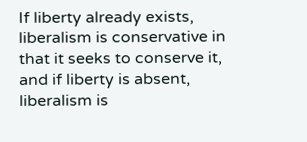If liberty already exists, liberalism is conservative in that it seeks to conserve it, and if liberty is absent, liberalism is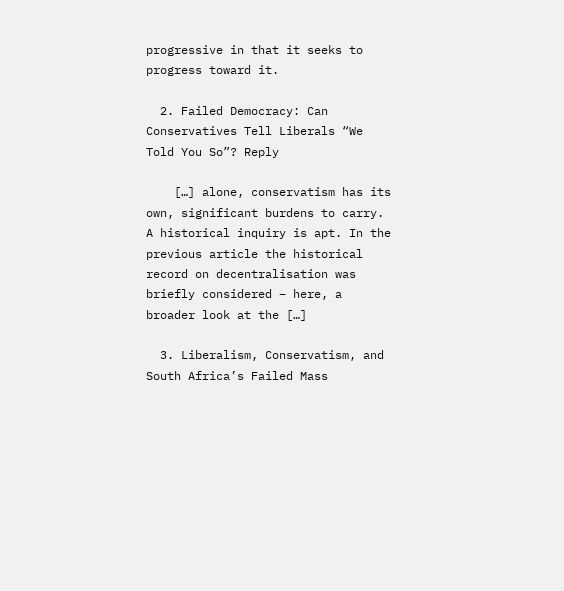progressive in that it seeks to progress toward it.

  2. Failed Democracy: Can Conservatives Tell Liberals “We Told You So”? Reply

    […] alone, conservatism has its own, significant burdens to carry. A historical inquiry is apt. In the previous article the historical record on decentralisation was briefly considered – here, a broader look at the […]

  3. Liberalism, Conservatism, and South Africa’s Failed Mass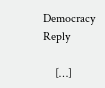Democracy Reply

    […]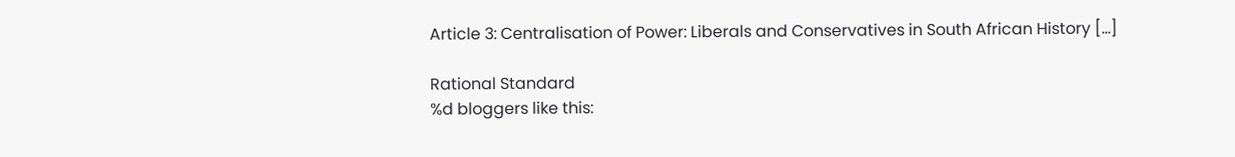Article 3: Centralisation of Power: Liberals and Conservatives in South African History […]

Rational Standard
%d bloggers like this: